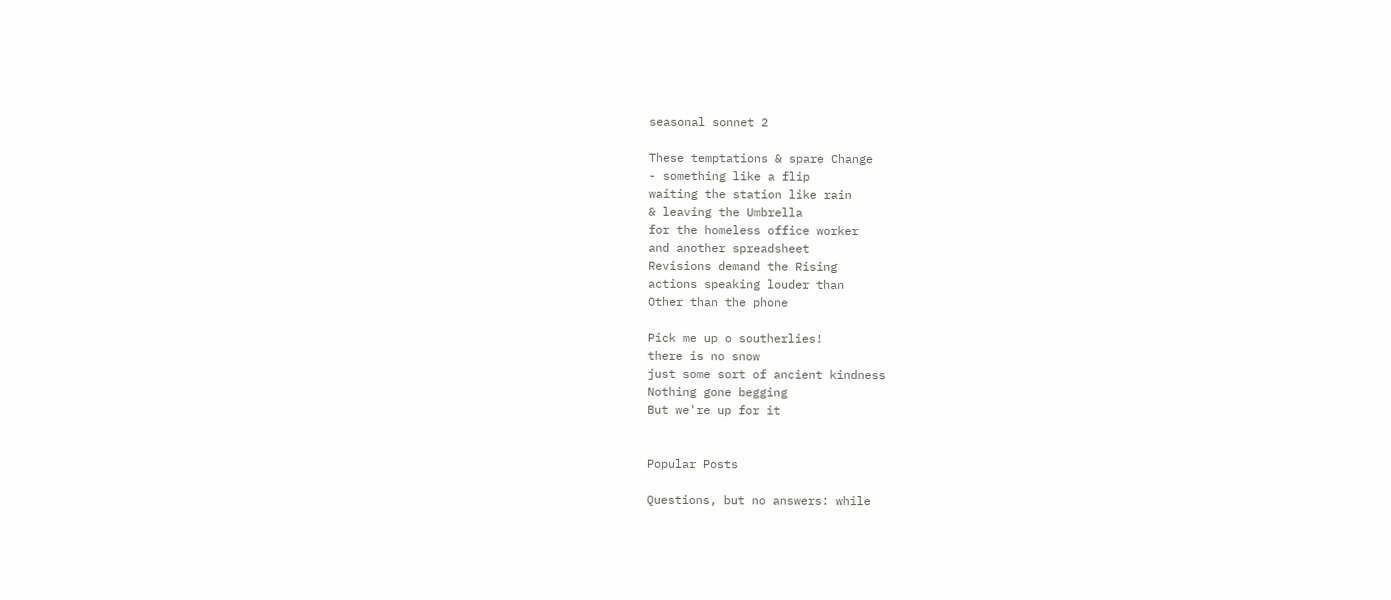seasonal sonnet 2

These temptations & spare Change
- something like a flip
waiting the station like rain
& leaving the Umbrella
for the homeless office worker
and another spreadsheet
Revisions demand the Rising
actions speaking louder than
Other than the phone

Pick me up o southerlies!
there is no snow
just some sort of ancient kindness
Nothing gone begging
But we're up for it


Popular Posts

Questions, but no answers: while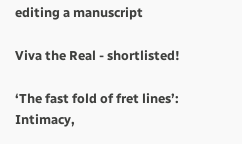editing a manuscript

Viva the Real - shortlisted!

‘The fast fold of fret lines’: Intimacy,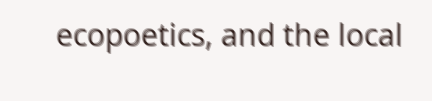ecopoetics, and the local